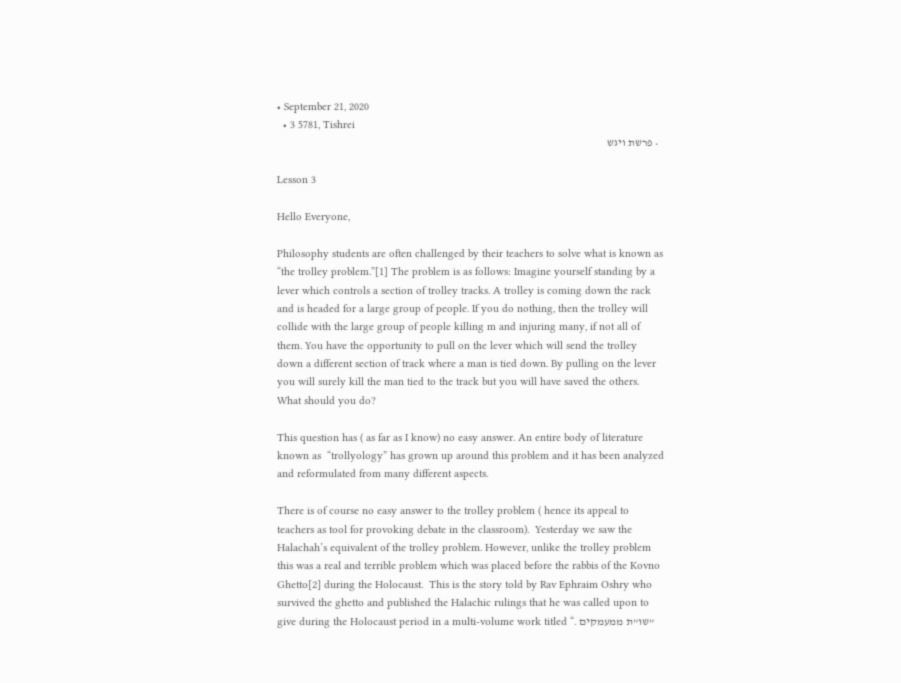• September 21, 2020
  • 3 5781, Tishrei
  • פרשת ויגש

Lesson 3

Hello Everyone,

Philosophy students are often challenged by their teachers to solve what is known as “the trolley problem.”[1] The problem is as follows: Imagine yourself standing by a lever which controls a section of trolley tracks. A trolley is coming down the rack and is headed for a large group of people. If you do nothing, then the trolley will collide with the large group of people killing m and injuring many, if not all of them. You have the opportunity to pull on the lever which will send the trolley down a different section of track where a man is tied down. By pulling on the lever you will surely kill the man tied to the track but you will have saved the others. What should you do?

This question has ( as far as I know) no easy answer. An entire body of literature known as  “trollyology” has grown up around this problem and it has been analyzed and reformulated from many different aspects.

There is of course no easy answer to the trolley problem ( hence its appeal to teachers as tool for provoking debate in the classroom).  Yesterday we saw the Halachah’s equivalent of the trolley problem. However, unlike the trolley problem this was a real and terrible problem which was placed before the rabbis of the Kovno Ghetto[2] during the Holocaust.  This is the story told by Rav Ephraim Oshry who survived the ghetto and published the Halachic rulings that he was called upon to give during the Holocaust period in a multi-volume work titled “. שו”ת ממעמקים”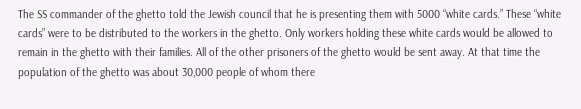The SS commander of the ghetto told the Jewish council that he is presenting them with 5000 “white cards.” These “white cards” were to be distributed to the workers in the ghetto. Only workers holding these white cards would be allowed to remain in the ghetto with their families. All of the other prisoners of the ghetto would be sent away. At that time the population of the ghetto was about 30,000 people of whom there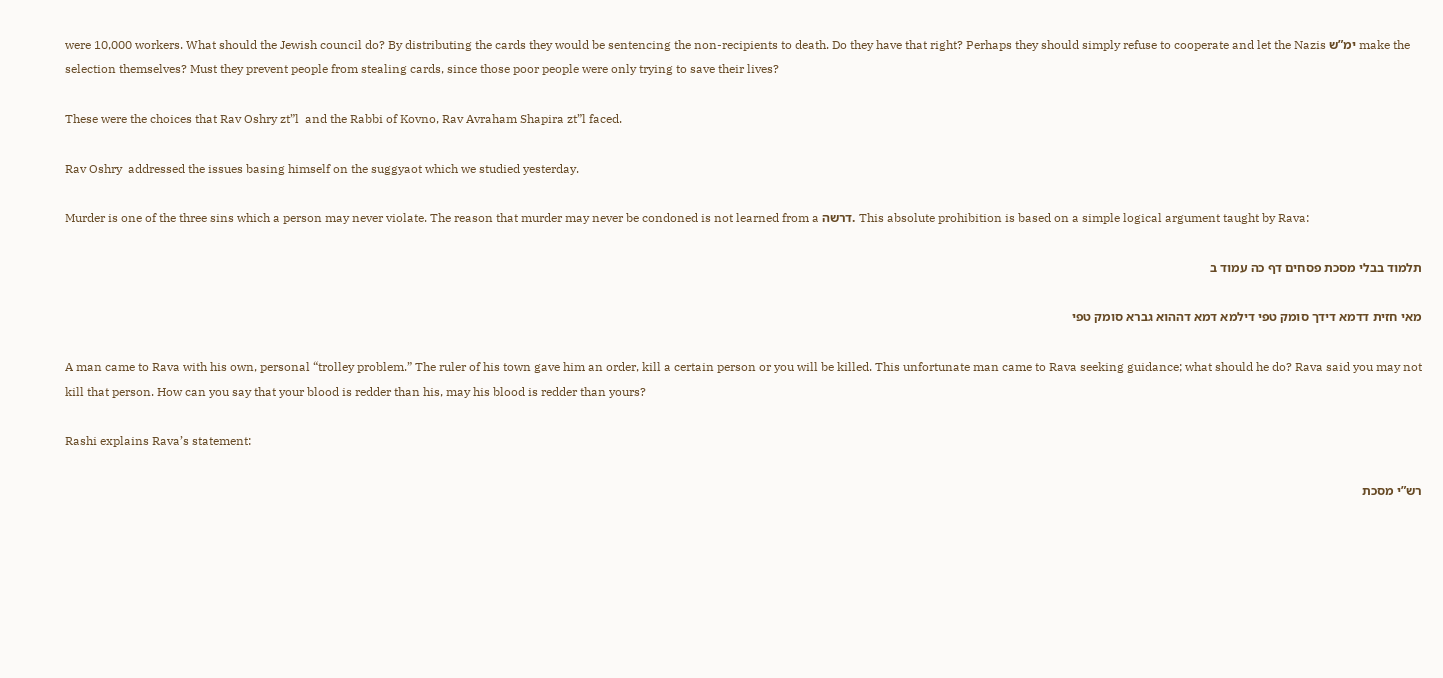were 10,000 workers. What should the Jewish council do? By distributing the cards they would be sentencing the non-recipients to death. Do they have that right? Perhaps they should simply refuse to cooperate and let the Nazis ימ”ש make the selection themselves? Must they prevent people from stealing cards, since those poor people were only trying to save their lives?

These were the choices that Rav Oshry zt”l  and the Rabbi of Kovno, Rav Avraham Shapira zt”l faced.

Rav Oshry  addressed the issues basing himself on the suggyaot which we studied yesterday.

Murder is one of the three sins which a person may never violate. The reason that murder may never be condoned is not learned from a דרשה. This absolute prohibition is based on a simple logical argument taught by Rava:

תלמוד בבלי מסכת פסחים דף כה עמוד ב

מאי חזית דדמא דידך סומק טפי דילמא דמא דההוא גברא סומק טפי

A man came to Rava with his own, personal “trolley problem.” The ruler of his town gave him an order, kill a certain person or you will be killed. This unfortunate man came to Rava seeking guidance; what should he do? Rava said you may not kill that person. How can you say that your blood is redder than his, may his blood is redder than yours?

Rashi explains Rava’s statement:

רש”י מסכת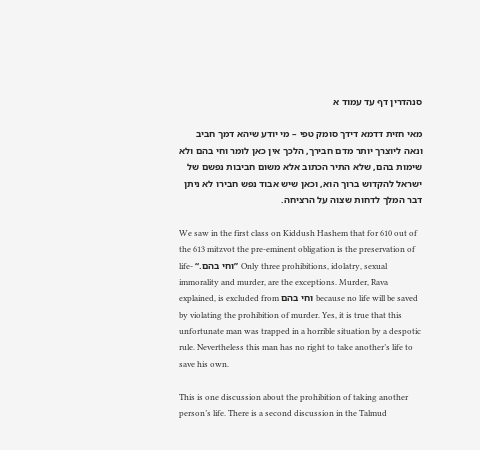סנהדרין דף עד עמוד א

מאי חזית דדמא דידך סומק טפי – מי יודע שיהא דמך חביב ונאה ליוצרך יותר מדם חבירך, הלכך אין כאן לומר וחי בהם ולא שימות בהם, שלא התיר הכתוב אלא משום חביבות נפשם של ישראל להקדוש ברוך הוא, וכאן שיש אבוד נפש חבירו לא ניתן דבר המלך לדחות שצוה על הרציחה.

We saw in the first class on Kiddush Hashem that for 610 out of the 613 mitzvot the pre-eminent obligation is the preservation of life- “.וחי בהם” Only three prohibitions, idolatry, sexual immorality and murder, are the exceptions. Murder, Rava explained, is excluded from וחי בהם because no life will be saved by violating the prohibition of murder. Yes, it is true that this unfortunate man was trapped in a horrible situation by a despotic rule. Nevertheless this man has no right to take another’s life to save his own.

This is one discussion about the prohibition of taking another person’s life. There is a second discussion in the Talmud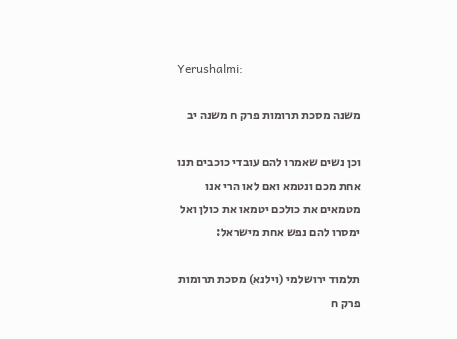Yerushalmi:

משנה מסכת תרומות פרק ח משנה יב

וכן נשים שאמרו להם עובדי כוכבים תנו אחת מכם ונטמא ואם לאו הרי אנו מטמאים את כולכם יטמאו את כולן ואל ימסרו להם נפש אחת מישראל:

תלמוד ירושלמי (וילנא) מסכת תרומות פרק ח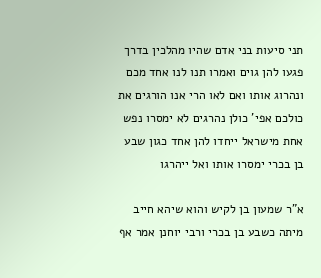תני סיעות בני אדם שהיו מהלכין בדרך פגעו להן גוים ואמרו תנו לנו אחד מכם ונהרוג אותו ואם לאו הרי אנו הורגים את כולכם אפי’ כולן נהרגים לא ימסרו נפש אחת מישראל ייחדו להן אחד כגון שבע בן בכרי ימסרו אותו ואל ייהרגו

א”ר שמעון בן לקיש והוא שיהא חייב מיתה כשבע בן בכרי ורבי יוחנן אמר אף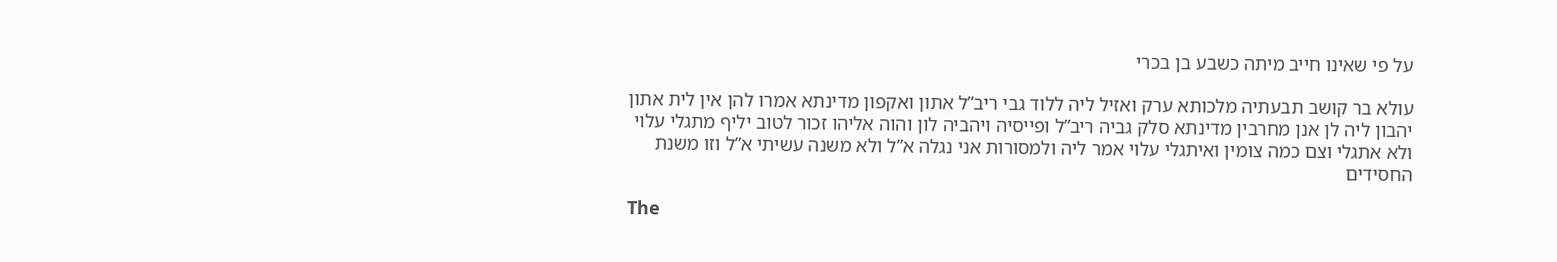על פי שאינו חייב מיתה כשבע בן בכרי

עולא בר קושב תבעתיה מלכותא ערק ואזיל ליה ללוד גבי ריב”ל אתון ואקפון מדינתא אמרו להן אין לית אתון יהבון ליה לן אנן מחרבין מדינתא סלק גביה ריב”ל ופייסיה ויהביה לון והוה אליהו זכור לטוב יליף מתגלי עלוי ולא אתגלי וצם כמה צומין ואיתגלי עלוי אמר ליה ולמסורות אני נגלה א”ל ולא משנה עשיתי א”ל וזו משנת החסידים

The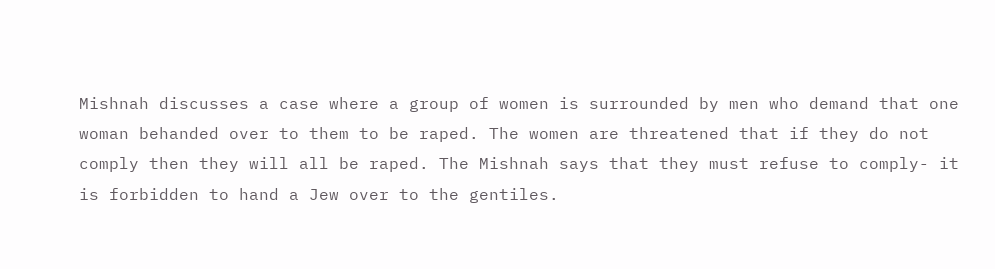Mishnah discusses a case where a group of women is surrounded by men who demand that one woman behanded over to them to be raped. The women are threatened that if they do not comply then they will all be raped. The Mishnah says that they must refuse to comply- it is forbidden to hand a Jew over to the gentiles.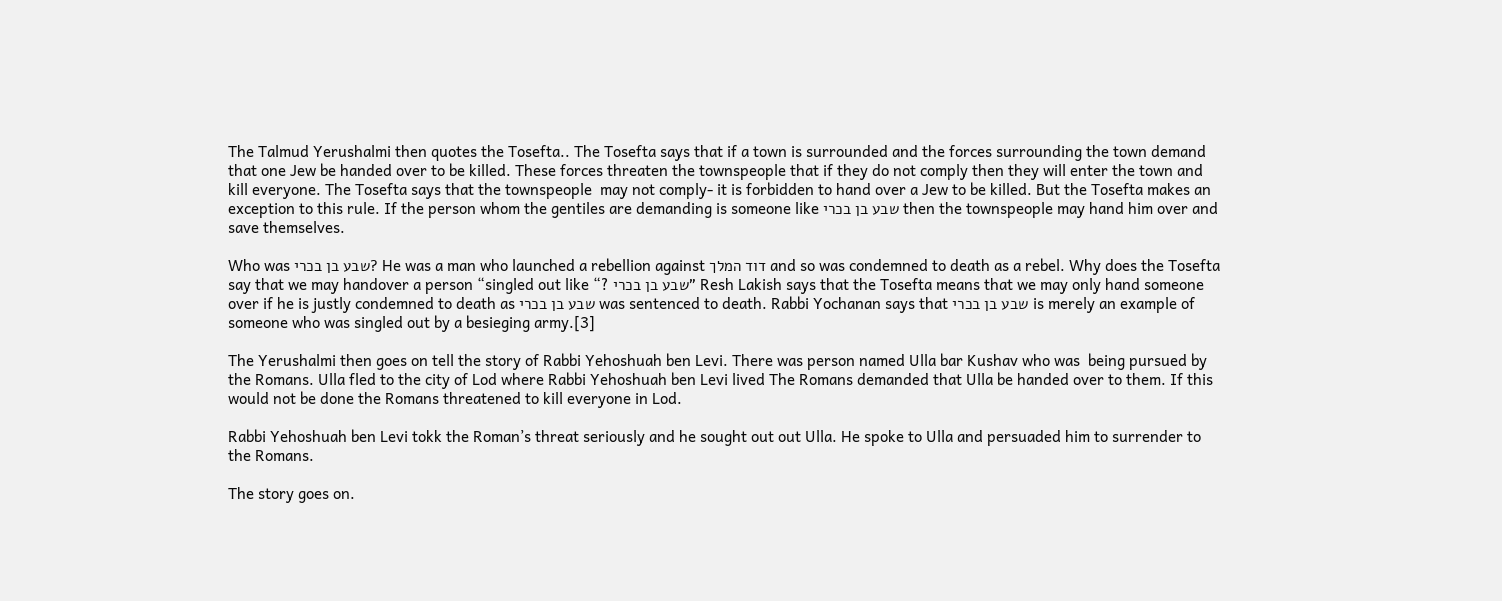The Talmud Yerushalmi then quotes the Tosefta.. The Tosefta says that if a town is surrounded and the forces surrounding the town demand that one Jew be handed over to be killed. These forces threaten the townspeople that if they do not comply then they will enter the town and kill everyone. The Tosefta says that the townspeople  may not comply- it is forbidden to hand over a Jew to be killed. But the Tosefta makes an exception to this rule. If the person whom the gentiles are demanding is someone like שבע בן בכרי then the townspeople may hand him over and save themselves.

Who was שבע בן בכרי? He was a man who launched a rebellion against דוד המלך and so was condemned to death as a rebel. Why does the Tosefta say that we may handover a person “singled out like “? שבע בן בכרי” Resh Lakish says that the Tosefta means that we may only hand someone over if he is justly condemned to death as שבע בן בכרי was sentenced to death. Rabbi Yochanan says that שבע בן בכרי is merely an example of someone who was singled out by a besieging army.[3]

The Yerushalmi then goes on tell the story of Rabbi Yehoshuah ben Levi. There was person named Ulla bar Kushav who was  being pursued by the Romans. Ulla fled to the city of Lod where Rabbi Yehoshuah ben Levi lived The Romans demanded that Ulla be handed over to them. If this would not be done the Romans threatened to kill everyone in Lod.

Rabbi Yehoshuah ben Levi tokk the Roman’s threat seriously and he sought out out Ulla. He spoke to Ulla and persuaded him to surrender to the Romans.

The story goes on.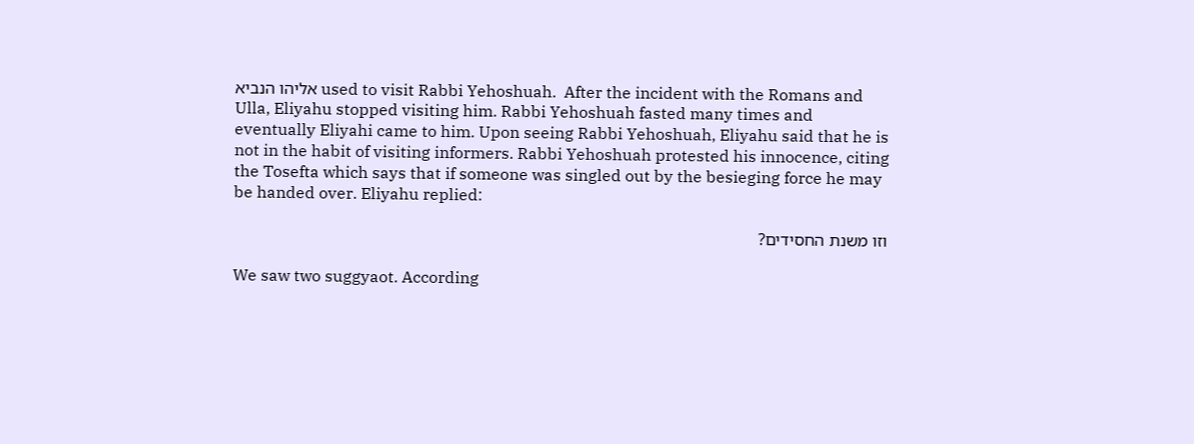אליהו הנביא used to visit Rabbi Yehoshuah.  After the incident with the Romans and Ulla, Eliyahu stopped visiting him. Rabbi Yehoshuah fasted many times and eventually Eliyahi came to him. Upon seeing Rabbi Yehoshuah, Eliyahu said that he is not in the habit of visiting informers. Rabbi Yehoshuah protested his innocence, citing the Tosefta which says that if someone was singled out by the besieging force he may be handed over. Eliyahu replied:

וזו משנת החסידים?

We saw two suggyaot. According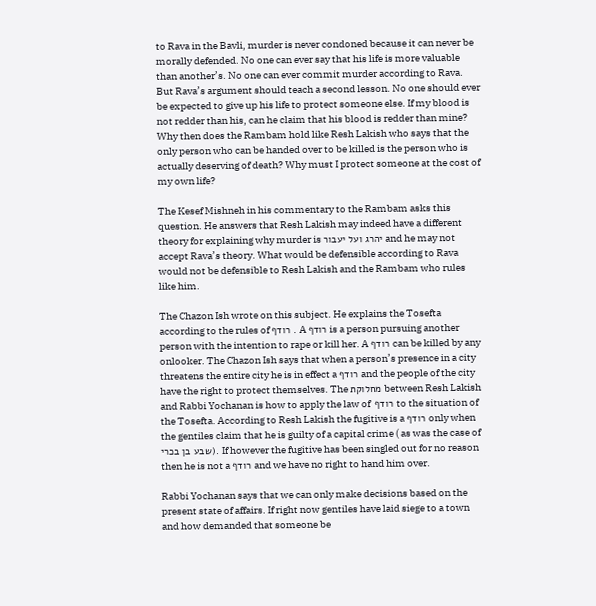to Rava in the Bavli, murder is never condoned because it can never be morally defended. No one can ever say that his life is more valuable than another’s. No one can ever commit murder according to Rava. But Rava’s argument should teach a second lesson. No one should ever be expected to give up his life to protect someone else. If my blood is not redder than his, can he claim that his blood is redder than mine? Why then does the Rambam hold like Resh Lakish who says that the only person who can be handed over to be killed is the person who is actually deserving of death? Why must I protect someone at the cost of my own life?

The Kesef Mishneh in his commentary to the Rambam asks this question. He answers that Resh Lakish may indeed have a different theory for explaining why murder is יהרג ועל יעבור and he may not accept Rava’s theory. What would be defensible according to Rava would not be defensible to Resh Lakish and the Rambam who rules like him.

The Chazon Ish wrote on this subject. He explains the Tosefta according to the rules of רודף . A רודף is a person pursuing another person with the intention to rape or kill her. A רודף can be killed by any onlooker. The Chazon Ish says that when a person’s presence in a city threatens the entire city he is in effect a רודף and the people of the city have the right to protect themselves. The מחלוקת between Resh Lakish and Rabbi Yochanan is how to apply the law of  רודף to the situation of the Tosefta. According to Resh Lakish the fugitive is a רודף only when the gentiles claim that he is guilty of a capital crime ( as was the case of שבע בן בכרי). If however the fugitive has been singled out for no reason then he is not a רודף and we have no right to hand him over.

Rabbi Yochanan says that we can only make decisions based on the present state of affairs. If right now gentiles have laid siege to a town and how demanded that someone be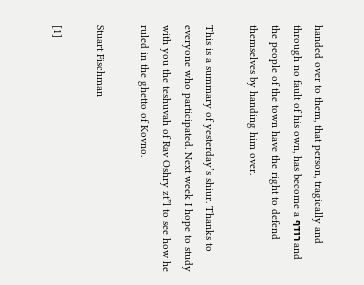handed over to them, that person, tragically and through no fault of his own, has become a רודף and the people of the town have the right to defend themselves by handing him over.

This is a summary of yesterday’s shiur. Thanks to everyone who participated. Next week I hope to study with you the teshuvah of Rav Oshry zt”l to see how he ruled in the ghetto of Kovno.

Stuart Fischman

[1]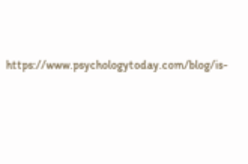https://www.psychologytoday.com/blog/is-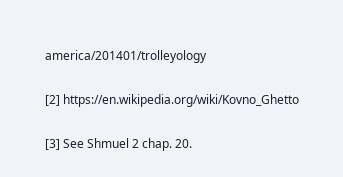america/201401/trolleyology

[2] https://en.wikipedia.org/wiki/Kovno_Ghetto

[3] See Shmuel 2 chap. 20.